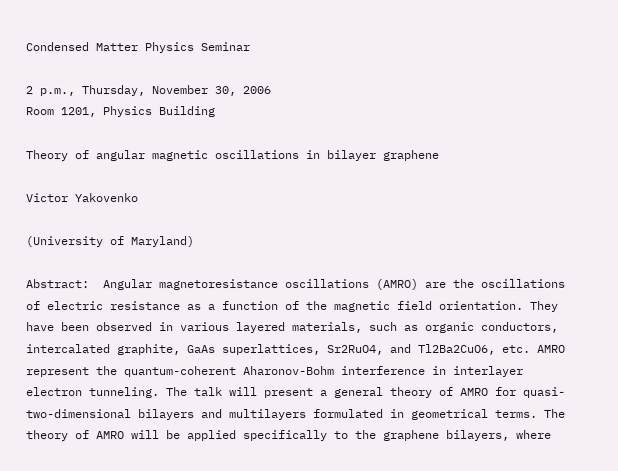Condensed Matter Physics Seminar

2 p.m., Thursday, November 30, 2006
Room 1201, Physics Building

Theory of angular magnetic oscillations in bilayer graphene

Victor Yakovenko

(University of Maryland)

Abstract:  Angular magnetoresistance oscillations (AMRO) are the oscillations of electric resistance as a function of the magnetic field orientation. They have been observed in various layered materials, such as organic conductors, intercalated graphite, GaAs superlattices, Sr2RuO4, and Tl2Ba2CuO6, etc. AMRO represent the quantum-coherent Aharonov-Bohm interference in interlayer electron tunneling. The talk will present a general theory of AMRO for quasi-two-dimensional bilayers and multilayers formulated in geometrical terms. The theory of AMRO will be applied specifically to the graphene bilayers, where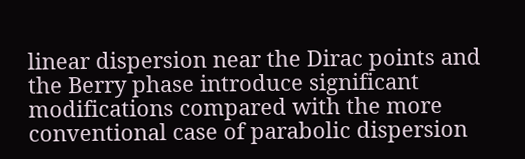linear dispersion near the Dirac points and the Berry phase introduce significant modifications compared with the more conventional case of parabolic dispersion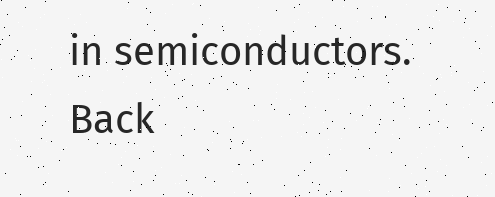in semiconductors.
Back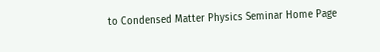to Condensed Matter Physics Seminar Home Page